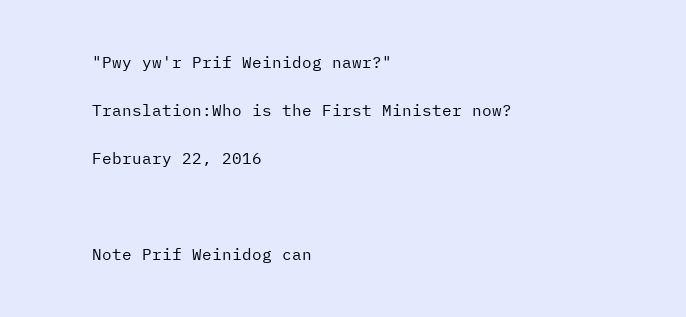"Pwy yw'r Prif Weinidog nawr?"

Translation:Who is the First Minister now?

February 22, 2016



Note Prif Weinidog can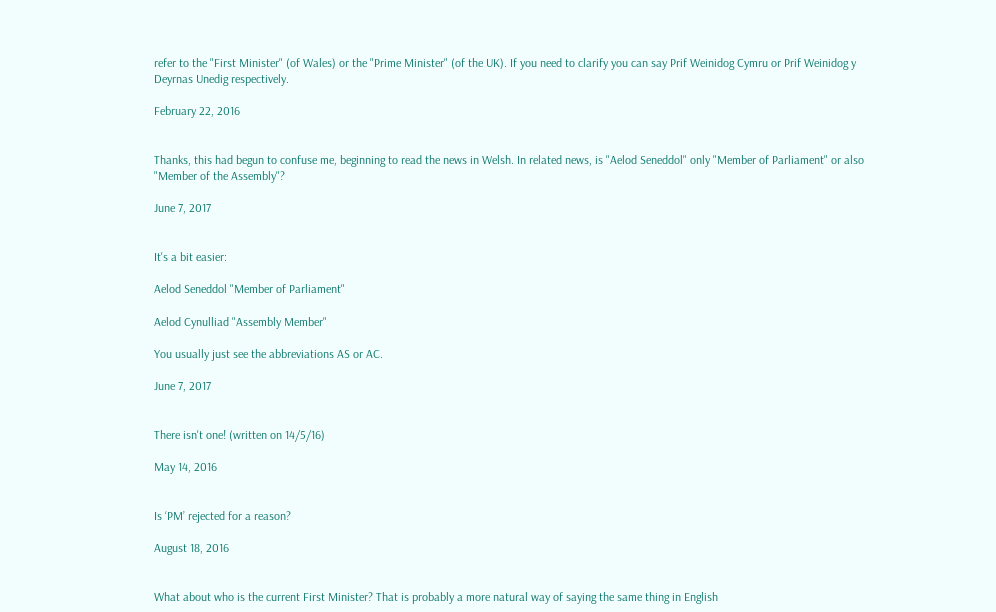refer to the "First Minister" (of Wales) or the "Prime Minister" (of the UK). If you need to clarify you can say Prif Weinidog Cymru or Prif Weinidog y Deyrnas Unedig respectively.

February 22, 2016


Thanks, this had begun to confuse me, beginning to read the news in Welsh. In related news, is "Aelod Seneddol" only "Member of Parliament" or also "Member of the Assembly"?

June 7, 2017


It's a bit easier:

Aelod Seneddol "Member of Parliament"

Aelod Cynulliad "Assembly Member"

You usually just see the abbreviations AS or AC.

June 7, 2017


There isn't one! (written on 14/5/16)

May 14, 2016


Is ‘PM’ rejected for a reason?

August 18, 2016


What about who is the current First Minister? That is probably a more natural way of saying the same thing in English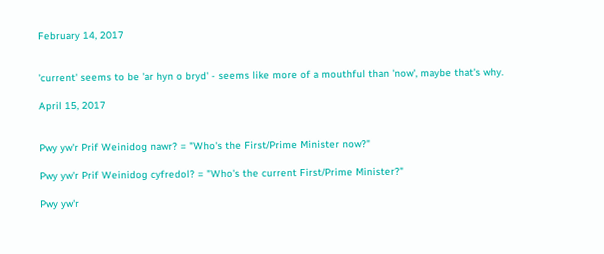February 14, 2017


'current' seems to be 'ar hyn o bryd' - seems like more of a mouthful than 'now', maybe that's why.

April 15, 2017


Pwy yw'r Prif Weinidog nawr? = "Who's the First/Prime Minister now?"

Pwy yw'r Prif Weinidog cyfredol? = "Who's the current First/Prime Minister?"

Pwy yw'r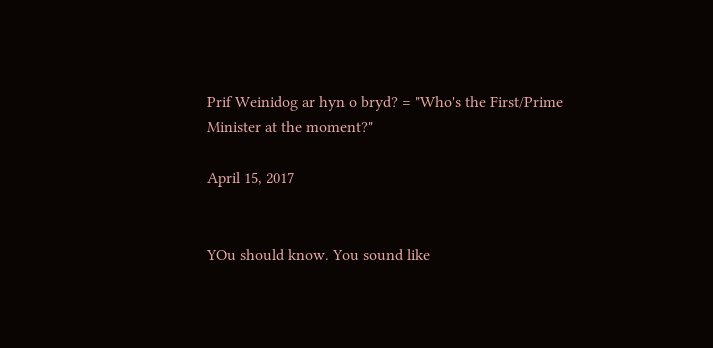Prif Weinidog ar hyn o bryd? = "Who's the First/Prime Minister at the moment?"

April 15, 2017


YOu should know. You sound like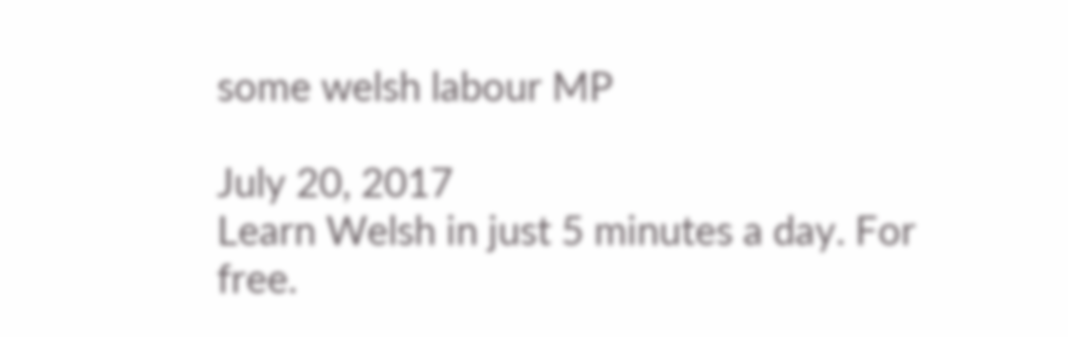some welsh labour MP

July 20, 2017
Learn Welsh in just 5 minutes a day. For free.